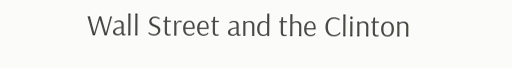Wall Street and the Clinton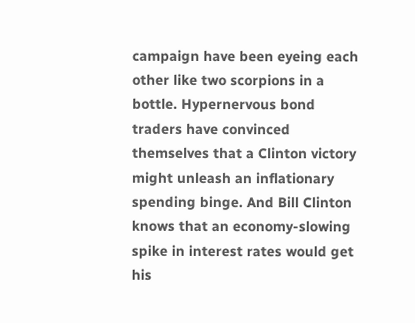campaign have been eyeing each other like two scorpions in a bottle. Hypernervous bond traders have convinced themselves that a Clinton victory might unleash an inflationary spending binge. And Bill Clinton knows that an economy-slowing spike in interest rates would get his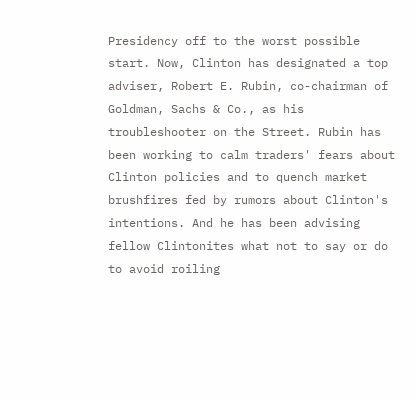Presidency off to the worst possible start. Now, Clinton has designated a top adviser, Robert E. Rubin, co-chairman of Goldman, Sachs & Co., as his troubleshooter on the Street. Rubin has been working to calm traders' fears about Clinton policies and to quench market brushfires fed by rumors about Clinton's intentions. And he has been advising fellow Clintonites what not to say or do to avoid roiling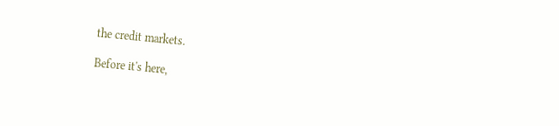the credit markets.

Before it's here,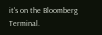it's on the Bloomberg Terminal.